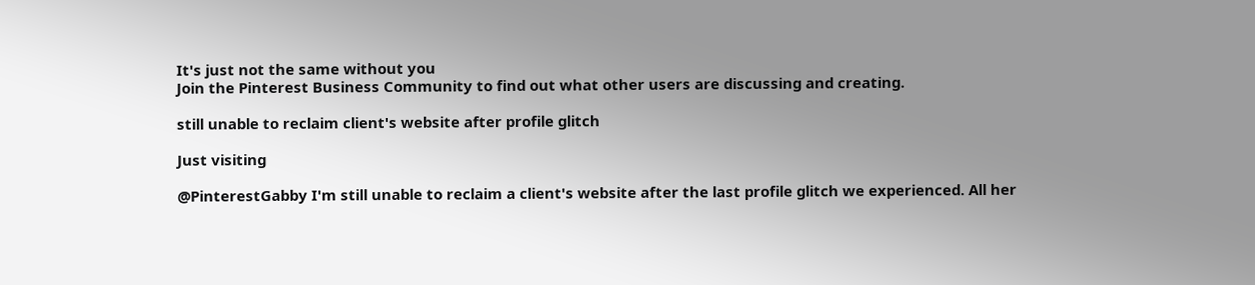It's just not the same without you
Join the Pinterest Business Community to find out what other users are discussing and creating.

still unable to reclaim client's website after profile glitch

Just visiting

@PinterestGabby I'm still unable to reclaim a client's website after the last profile glitch we experienced. All her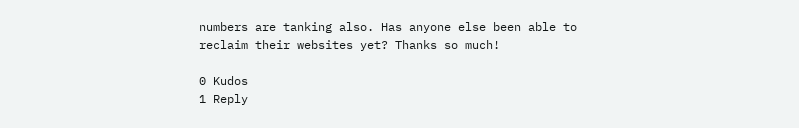numbers are tanking also. Has anyone else been able to reclaim their websites yet? Thanks so much!

0 Kudos
1 Reply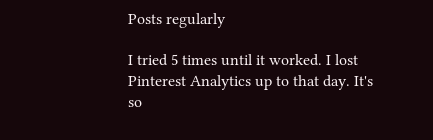Posts regularly

I tried 5 times until it worked. I lost Pinterest Analytics up to that day. It's so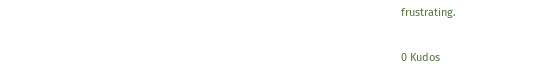frustrating.

0 Kudos